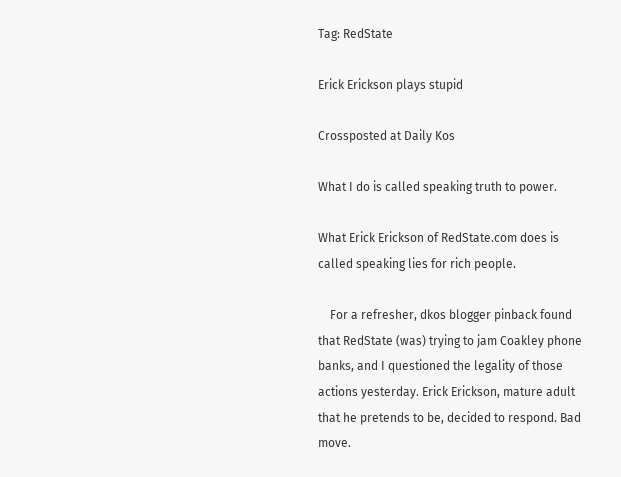Tag: RedState

Erick Erickson plays stupid

Crossposted at Daily Kos

What I do is called speaking truth to power.

What Erick Erickson of RedState.com does is called speaking lies for rich people.

    For a refresher, dkos blogger pinback found that RedState (was) trying to jam Coakley phone banks, and I questioned the legality of those actions yesterday. Erick Erickson, mature adult that he pretends to be, decided to respond. Bad move.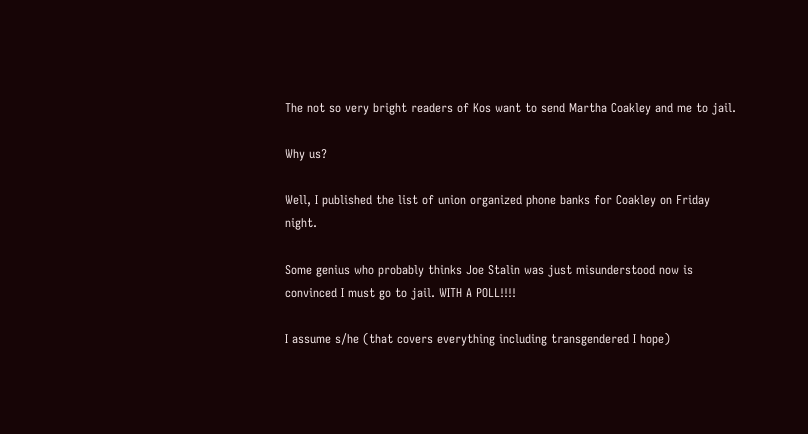The not so very bright readers of Kos want to send Martha Coakley and me to jail.

Why us?

Well, I published the list of union organized phone banks for Coakley on Friday night.

Some genius who probably thinks Joe Stalin was just misunderstood now is convinced I must go to jail. WITH A POLL!!!!

I assume s/he (that covers everything including transgendered I hope)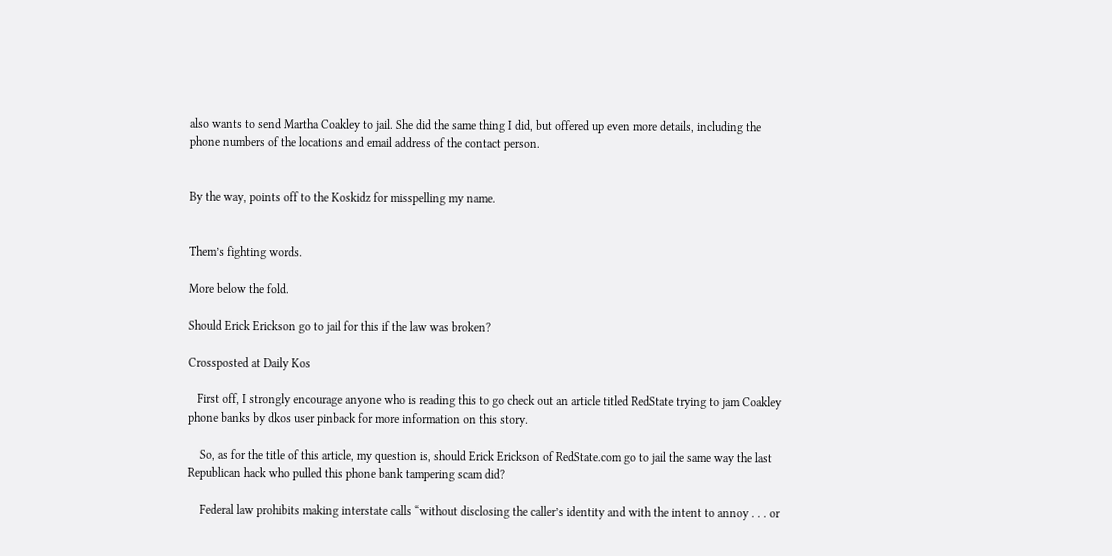also wants to send Martha Coakley to jail. She did the same thing I did, but offered up even more details, including the phone numbers of the locations and email address of the contact person.


By the way, points off to the Koskidz for misspelling my name.


Them’s fighting words.

More below the fold.

Should Erick Erickson go to jail for this if the law was broken?

Crossposted at Daily Kos

   First off, I strongly encourage anyone who is reading this to go check out an article titled RedState trying to jam Coakley phone banks by dkos user pinback for more information on this story.

    So, as for the title of this article, my question is, should Erick Erickson of RedState.com go to jail the same way the last Republican hack who pulled this phone bank tampering scam did?

    Federal law prohibits making interstate calls “without disclosing the caller’s identity and with the intent to annoy . . . or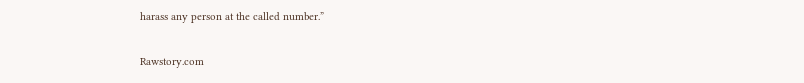harass any person at the called number.”

Rawstory.com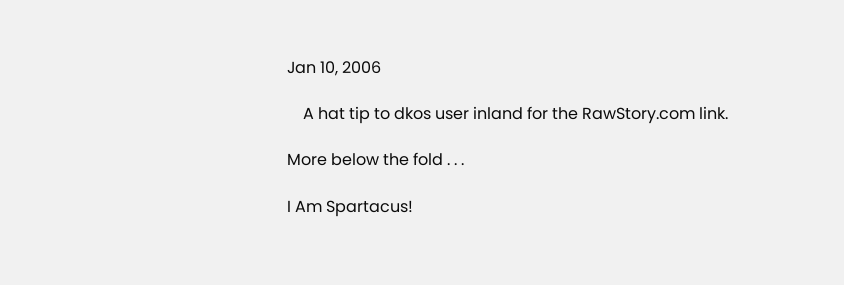Jan 10, 2006

    A hat tip to dkos user inland for the RawStory.com link.

More below the fold . . .

I Am Spartacus!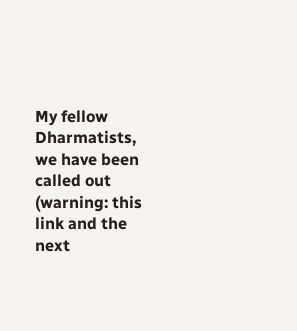My fellow Dharmatists, we have been called out (warning: this link and the next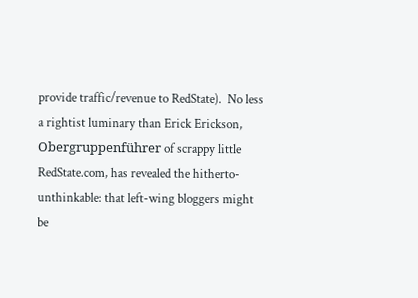provide traffic/revenue to RedState).  No less a rightist luminary than Erick Erickson, Obergruppenführer of scrappy little RedState.com, has revealed the hitherto-unthinkable: that left-wing bloggers might be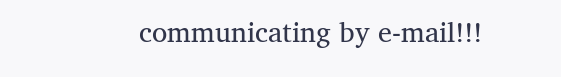communicating by e-mail!!!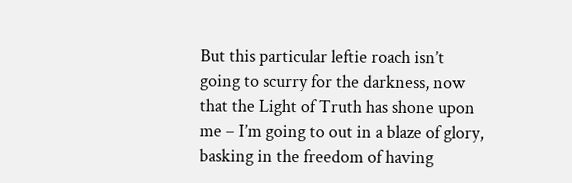But this particular leftie roach isn’t going to scurry for the darkness, now that the Light of Truth has shone upon me – I’m going to out in a blaze of glory, basking in the freedom of having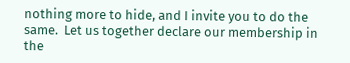nothing more to hide, and I invite you to do the same.  Let us together declare our membership in the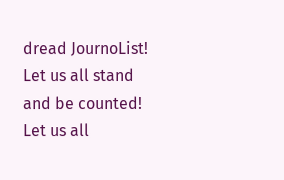dread JournoList!  Let us all stand and be counted!  Let us all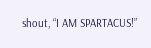shout, “I AM SPARTACUS!”